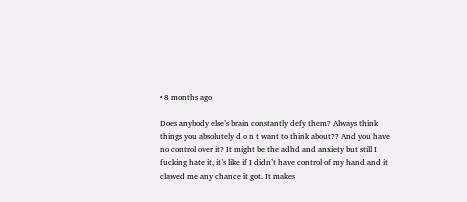• 8 months ago

Does anybody else’s brain constantly defy them? Always think things you absolutely d o n t want to think about?? And you have no control over it? It might be the adhd and anxiety but still I fucking hate it, it’s like if I didn’t have control of my hand and it clawed me any chance it got. It makes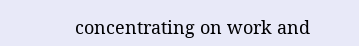concentrating on work and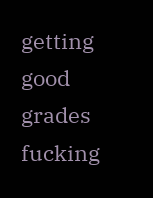getting good grades fucking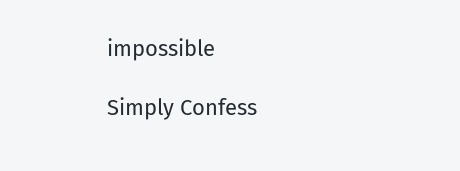impossible

Simply Confess